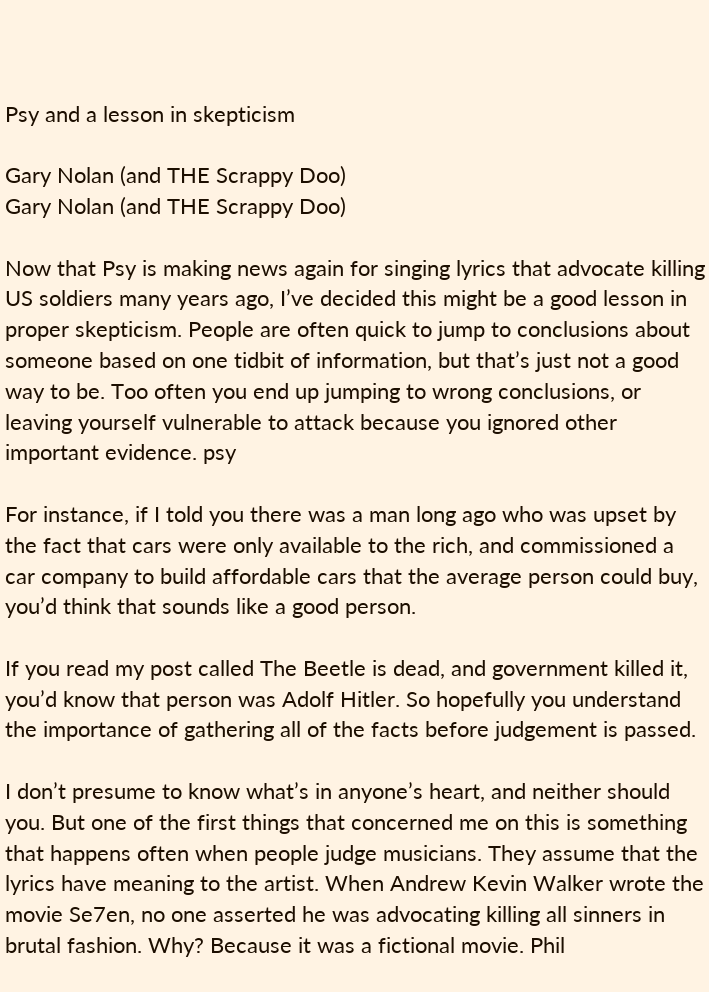Psy and a lesson in skepticism

Gary Nolan (and THE Scrappy Doo)
Gary Nolan (and THE Scrappy Doo)

Now that Psy is making news again for singing lyrics that advocate killing US soldiers many years ago, I’ve decided this might be a good lesson in proper skepticism. People are often quick to jump to conclusions about someone based on one tidbit of information, but that’s just not a good way to be. Too often you end up jumping to wrong conclusions, or leaving yourself vulnerable to attack because you ignored other important evidence. psy

For instance, if I told you there was a man long ago who was upset by the fact that cars were only available to the rich, and commissioned a car company to build affordable cars that the average person could buy, you’d think that sounds like a good person.

If you read my post called The Beetle is dead, and government killed it, you’d know that person was Adolf Hitler. So hopefully you understand the importance of gathering all of the facts before judgement is passed.

I don’t presume to know what’s in anyone’s heart, and neither should you. But one of the first things that concerned me on this is something that happens often when people judge musicians. They assume that the lyrics have meaning to the artist. When Andrew Kevin Walker wrote the movie Se7en, no one asserted he was advocating killing all sinners in brutal fashion. Why? Because it was a fictional movie. Phil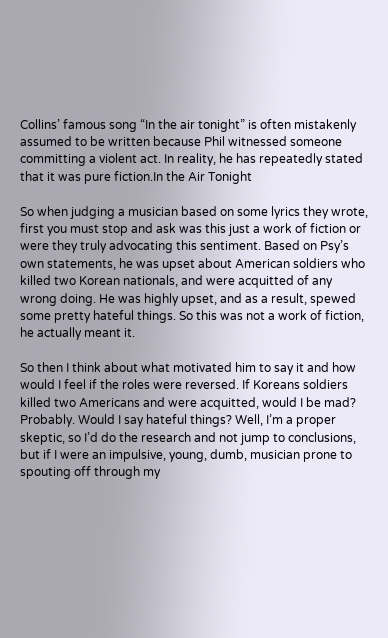Collins’ famous song “In the air tonight” is often mistakenly assumed to be written because Phil witnessed someone committing a violent act. In reality, he has repeatedly stated that it was pure fiction.In the Air Tonight

So when judging a musician based on some lyrics they wrote, first you must stop and ask was this just a work of fiction or were they truly advocating this sentiment. Based on Psy’s own statements, he was upset about American soldiers who killed two Korean nationals, and were acquitted of any wrong doing. He was highly upset, and as a result, spewed some pretty hateful things. So this was not a work of fiction, he actually meant it.

So then I think about what motivated him to say it and how would I feel if the roles were reversed. If Koreans soldiers killed two Americans and were acquitted, would I be mad? Probably. Would I say hateful things? Well, I’m a proper skeptic, so I’d do the research and not jump to conclusions, but if I were an impulsive, young, dumb, musician prone to spouting off through my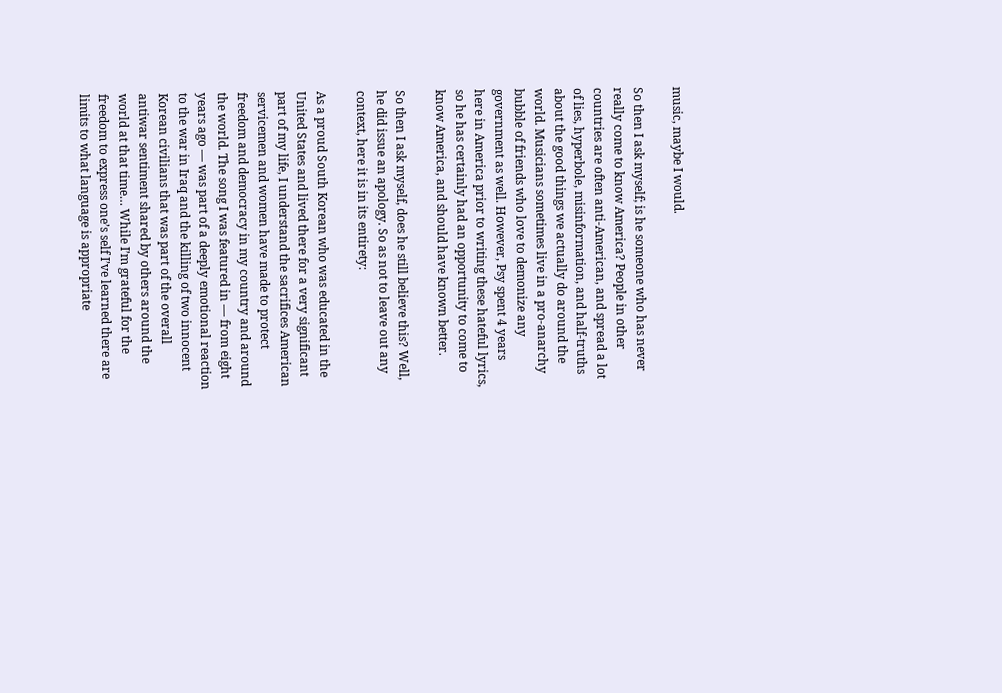music, maybe I would.

So then I ask myself; is he someone who has never really come to know America? People in other countries are often anti-American, and spread a lot of lies, hyperbole, misinformation, and half-truths about the good things we actually do around the world. Musicians sometimes live in a pro-anarchy bubble of friends who love to demonize any government as well. However, Psy spent 4 years here in America prior to writing these hateful lyrics, so he has certainly had an opportunity to come to know America, and should have known better.

So then I ask myself, does he still believe this? Well, he did issue an apology. So as not to leave out any context, here it is in its entirety:

As a proud South Korean who was educated in the United States and lived there for a very significant part of my life, I understand the sacrifices American servicemen and women have made to protect freedom and democracy in my country and around the world. The song I was featured in — from eight years ago — was part of a deeply emotional reaction to the war in Iraq and the killing of two innocent Korean civilians that was part of the overall antiwar sentiment shared by others around the world at that time… While I’m grateful for the freedom to express one’s self I’ve learned there are limits to what language is appropriate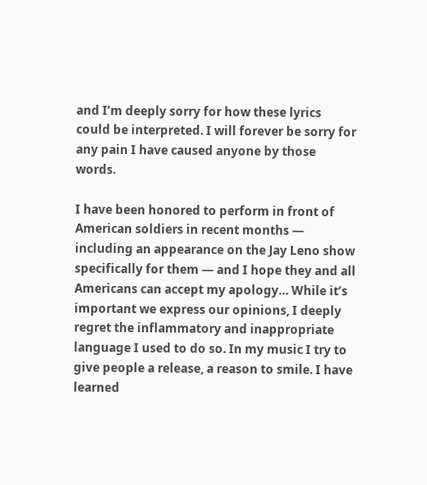and I’m deeply sorry for how these lyrics could be interpreted. I will forever be sorry for any pain I have caused anyone by those words.

I have been honored to perform in front of American soldiers in recent months — including an appearance on the Jay Leno show specifically for them — and I hope they and all Americans can accept my apology… While it’s important we express our opinions, I deeply regret the inflammatory and inappropriate language I used to do so. In my music I try to give people a release, a reason to smile. I have learned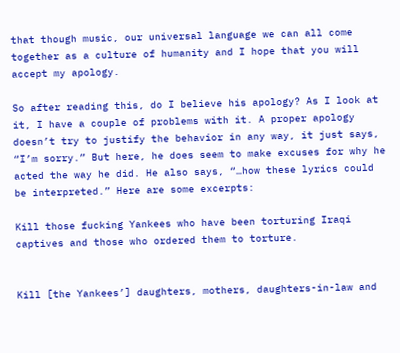that though music, our universal language we can all come together as a culture of humanity and I hope that you will accept my apology.

So after reading this, do I believe his apology? As I look at it, I have a couple of problems with it. A proper apology doesn’t try to justify the behavior in any way, it just says, “I’m sorry.” But here, he does seem to make excuses for why he acted the way he did. He also says, “…how these lyrics could be interpreted.” Here are some excerpts:

Kill those fucking Yankees who have been torturing Iraqi captives and those who ordered them to torture.


Kill [the Yankees’] daughters, mothers, daughters-in-law and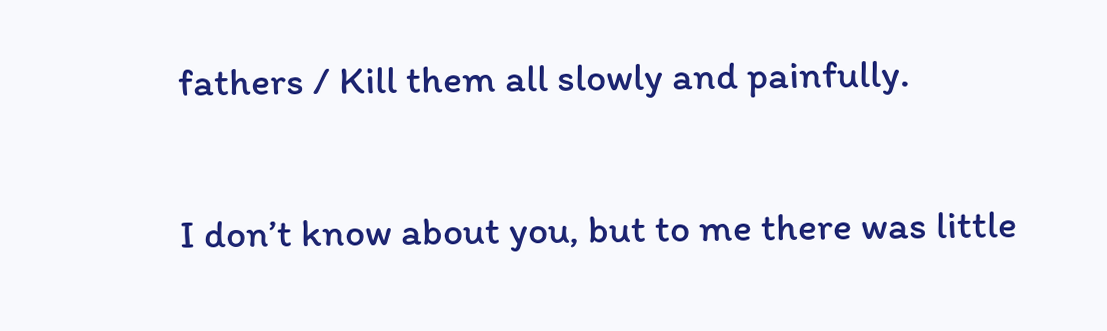fathers / Kill them all slowly and painfully.

I don’t know about you, but to me there was little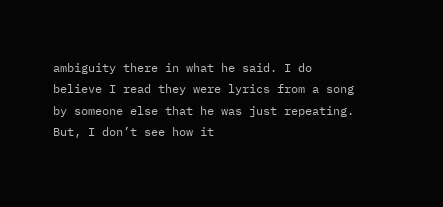ambiguity there in what he said. I do believe I read they were lyrics from a song by someone else that he was just repeating. But, I don’t see how it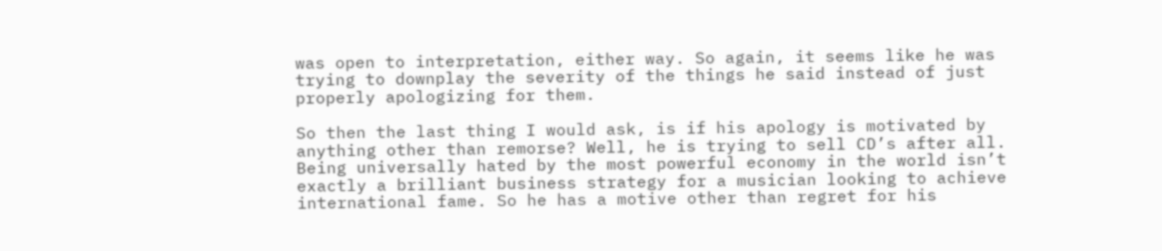was open to interpretation, either way. So again, it seems like he was trying to downplay the severity of the things he said instead of just properly apologizing for them.

So then the last thing I would ask, is if his apology is motivated by anything other than remorse? Well, he is trying to sell CD’s after all. Being universally hated by the most powerful economy in the world isn’t exactly a brilliant business strategy for a musician looking to achieve international fame. So he has a motive other than regret for his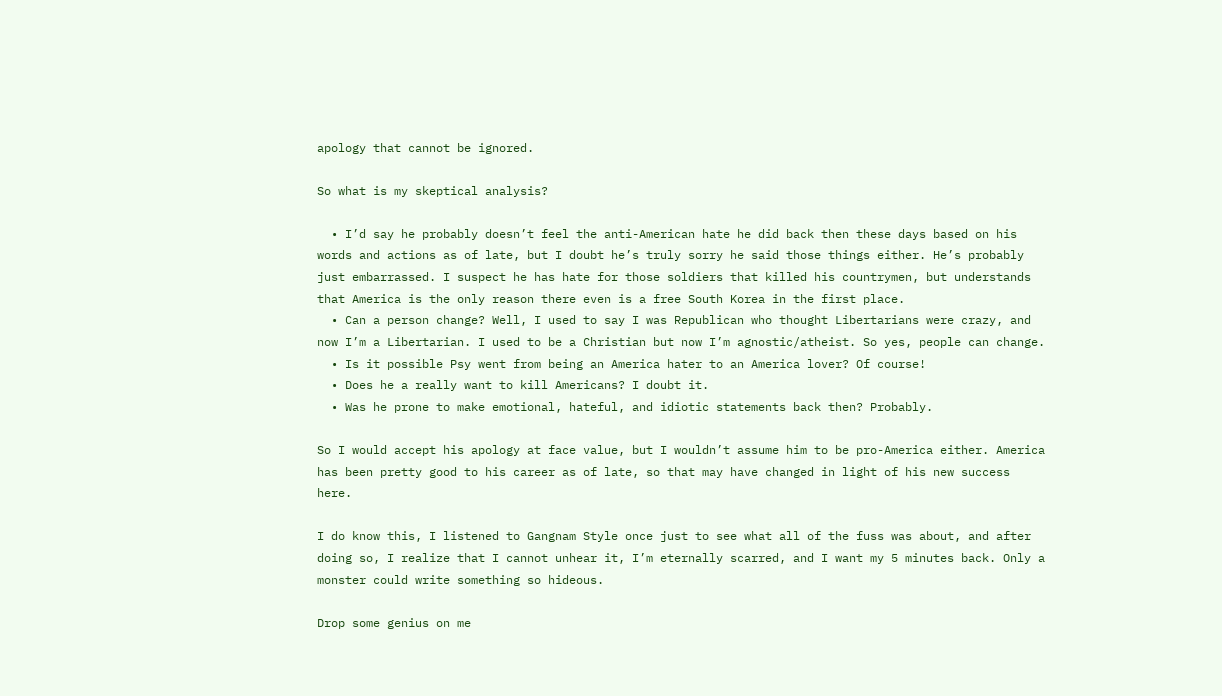apology that cannot be ignored.

So what is my skeptical analysis?

  • I’d say he probably doesn’t feel the anti-American hate he did back then these days based on his words and actions as of late, but I doubt he’s truly sorry he said those things either. He’s probably just embarrassed. I suspect he has hate for those soldiers that killed his countrymen, but understands that America is the only reason there even is a free South Korea in the first place.
  • Can a person change? Well, I used to say I was Republican who thought Libertarians were crazy, and now I’m a Libertarian. I used to be a Christian but now I’m agnostic/atheist. So yes, people can change.
  • Is it possible Psy went from being an America hater to an America lover? Of course!
  • Does he a really want to kill Americans? I doubt it.
  • Was he prone to make emotional, hateful, and idiotic statements back then? Probably.

So I would accept his apology at face value, but I wouldn’t assume him to be pro-America either. America has been pretty good to his career as of late, so that may have changed in light of his new success here.

I do know this, I listened to Gangnam Style once just to see what all of the fuss was about, and after doing so, I realize that I cannot unhear it, I’m eternally scarred, and I want my 5 minutes back. Only a monster could write something so hideous.

Drop some genius on me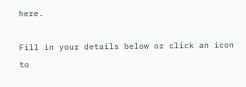here.

Fill in your details below or click an icon to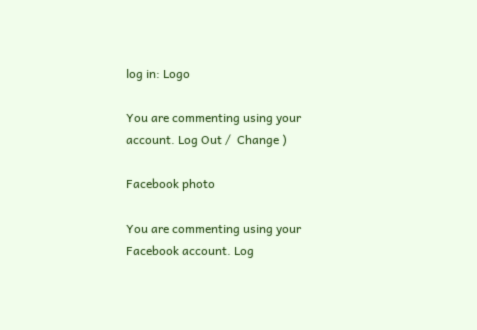log in: Logo

You are commenting using your account. Log Out /  Change )

Facebook photo

You are commenting using your Facebook account. Log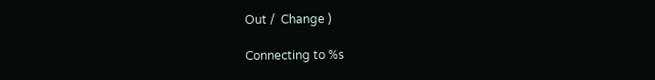Out /  Change )

Connecting to %s